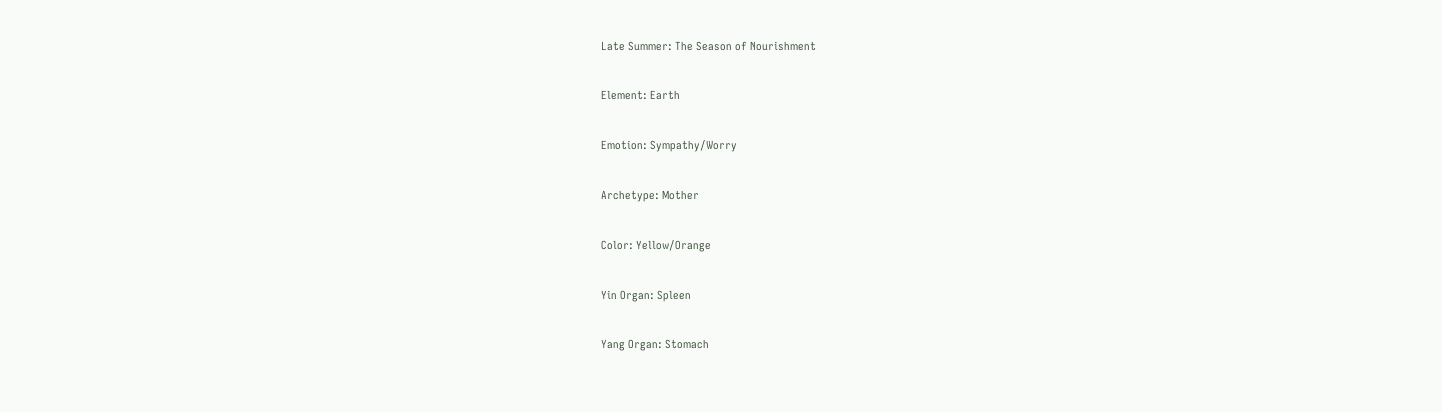Late Summer: The Season of Nourishment

Element: Earth

Emotion: Sympathy/Worry

Archetype: Mother

Color: Yellow/Orange

Yin Organ: Spleen

Yang Organ: Stomach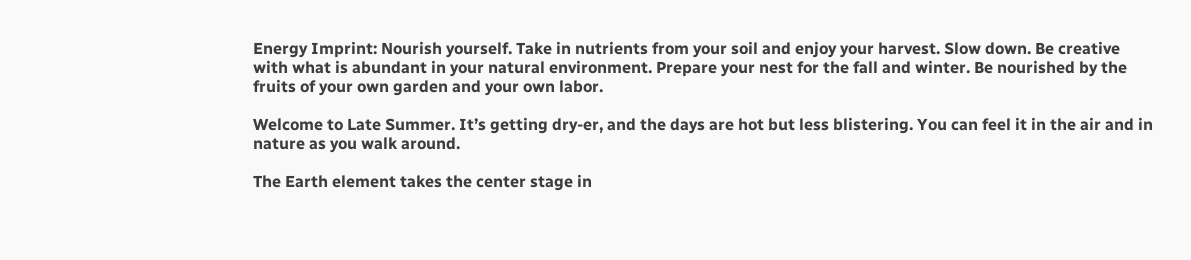Energy Imprint: Nourish yourself. Take in nutrients from your soil and enjoy your harvest. Slow down. Be creative with what is abundant in your natural environment. Prepare your nest for the fall and winter. Be nourished by the fruits of your own garden and your own labor.

Welcome to Late Summer. It’s getting dry-er, and the days are hot but less blistering. You can feel it in the air and in nature as you walk around.

The Earth element takes the center stage in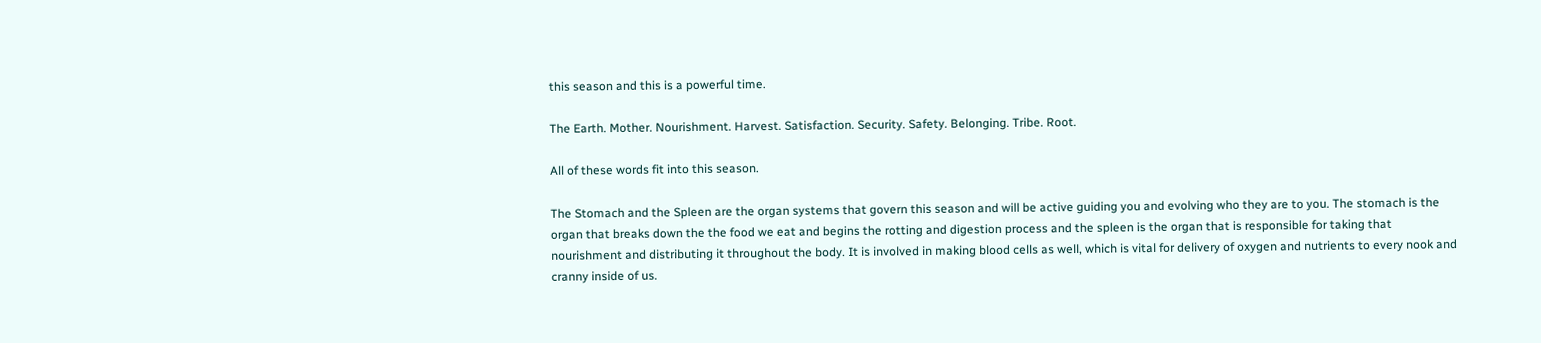this season and this is a powerful time.

The Earth. Mother. Nourishment. Harvest. Satisfaction. Security. Safety. Belonging. Tribe. Root.

All of these words fit into this season.

The Stomach and the Spleen are the organ systems that govern this season and will be active guiding you and evolving who they are to you. The stomach is the organ that breaks down the the food we eat and begins the rotting and digestion process and the spleen is the organ that is responsible for taking that nourishment and distributing it throughout the body. It is involved in making blood cells as well, which is vital for delivery of oxygen and nutrients to every nook and cranny inside of us.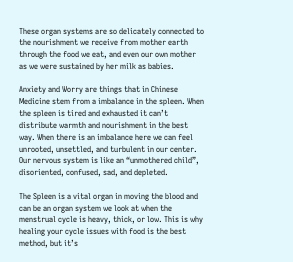These organ systems are so delicately connected to the nourishment we receive from mother earth through the food we eat, and even our own mother as we were sustained by her milk as babies.

Anxiety and Worry are things that in Chinese Medicine stem from a imbalance in the spleen. When the spleen is tired and exhausted it can’t distribute warmth and nourishment in the best way. When there is an imbalance here we can feel unrooted, unsettled, and turbulent in our center. Our nervous system is like an “unmothered child”, disoriented, confused, sad, and depleted.

The Spleen is a vital organ in moving the blood and can be an organ system we look at when the menstrual cycle is heavy, thick, or low. This is why healing your cycle issues with food is the best method, but it’s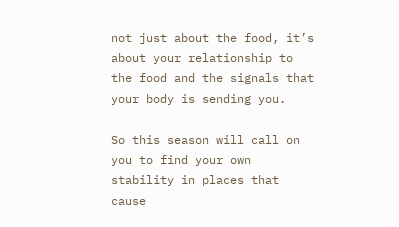not just about the food, it’s about your relationship to the food and the signals that your body is sending you.

So this season will call on you to find your own stability in places that cause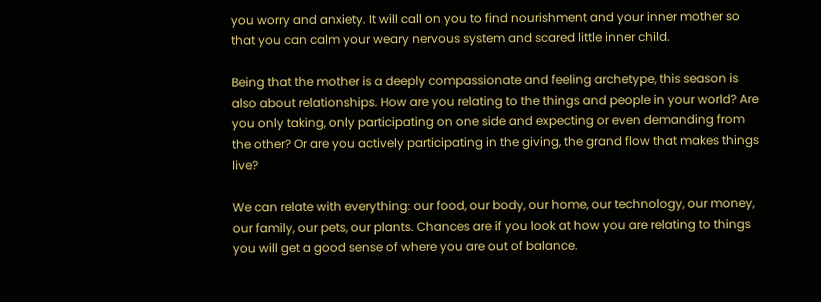you worry and anxiety. It will call on you to find nourishment and your inner mother so that you can calm your weary nervous system and scared little inner child.

Being that the mother is a deeply compassionate and feeling archetype, this season is also about relationships. How are you relating to the things and people in your world? Are you only taking, only participating on one side and expecting or even demanding from the other? Or are you actively participating in the giving, the grand flow that makes things live?

We can relate with everything: our food, our body, our home, our technology, our money, our family, our pets, our plants. Chances are if you look at how you are relating to things you will get a good sense of where you are out of balance.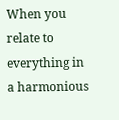When you relate to everything in a harmonious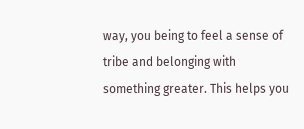way, you being to feel a sense of tribe and belonging with something greater. This helps you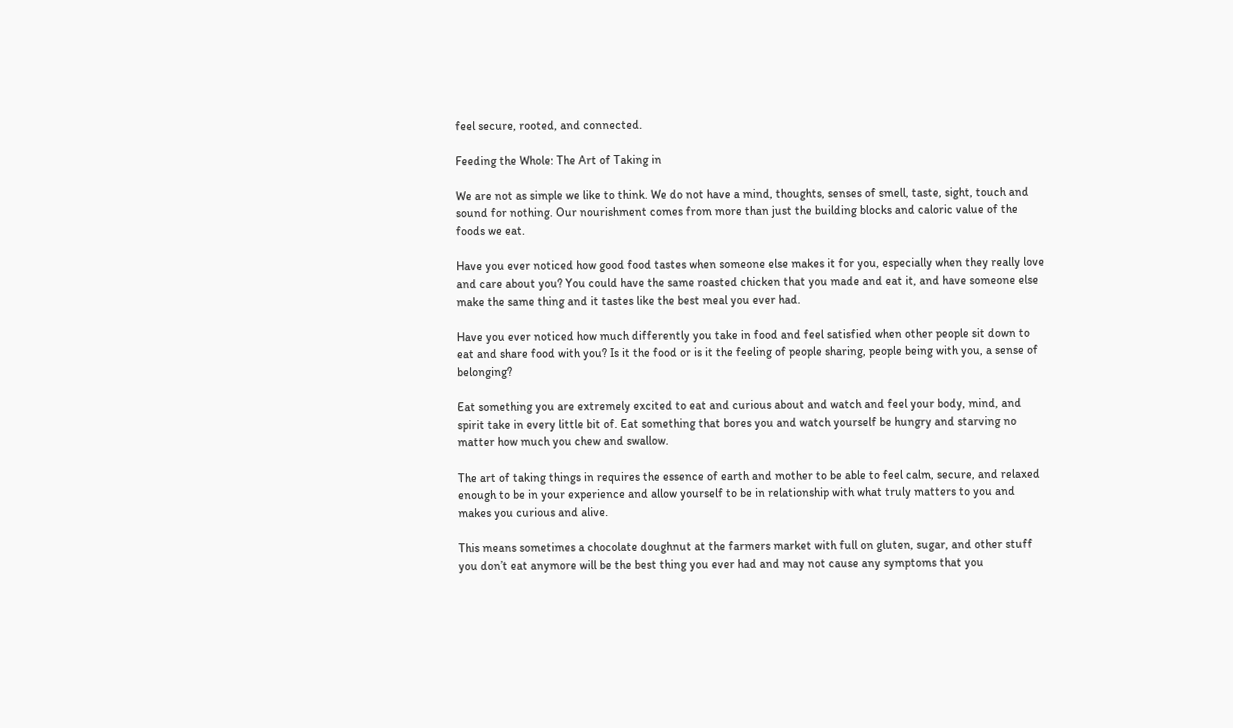feel secure, rooted, and connected.

Feeding the Whole: The Art of Taking in

We are not as simple we like to think. We do not have a mind, thoughts, senses of smell, taste, sight, touch and sound for nothing. Our nourishment comes from more than just the building blocks and caloric value of the foods we eat.

Have you ever noticed how good food tastes when someone else makes it for you, especially when they really love and care about you? You could have the same roasted chicken that you made and eat it, and have someone else make the same thing and it tastes like the best meal you ever had.

Have you ever noticed how much differently you take in food and feel satisfied when other people sit down to eat and share food with you? Is it the food or is it the feeling of people sharing, people being with you, a sense of belonging?

Eat something you are extremely excited to eat and curious about and watch and feel your body, mind, and spirit take in every little bit of. Eat something that bores you and watch yourself be hungry and starving no matter how much you chew and swallow.

The art of taking things in requires the essence of earth and mother to be able to feel calm, secure, and relaxed enough to be in your experience and allow yourself to be in relationship with what truly matters to you and makes you curious and alive.

This means sometimes a chocolate doughnut at the farmers market with full on gluten, sugar, and other stuff you don’t eat anymore will be the best thing you ever had and may not cause any symptoms that you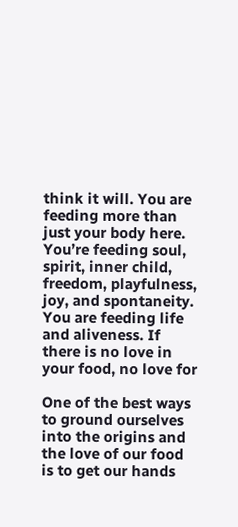think it will. You are feeding more than just your body here. You’re feeding soul, spirit, inner child, freedom, playfulness, joy, and spontaneity. You are feeding life and aliveness. If there is no love in your food, no love for

One of the best ways to ground ourselves into the origins and the love of our food is to get our hands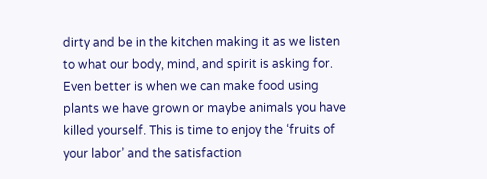dirty and be in the kitchen making it as we listen to what our body, mind, and spirit is asking for. Even better is when we can make food using plants we have grown or maybe animals you have killed yourself. This is time to enjoy the ‘fruits of your labor’ and the satisfaction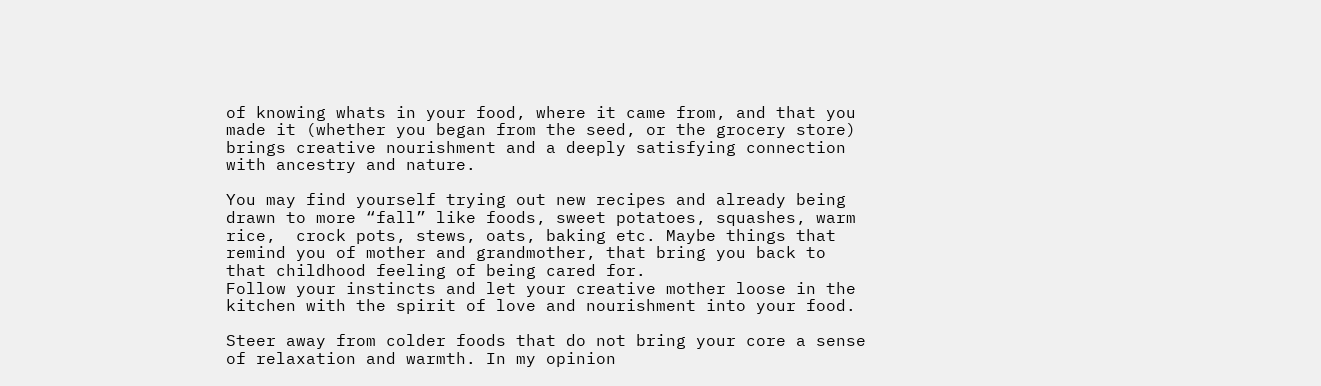of knowing whats in your food, where it came from, and that you made it (whether you began from the seed, or the grocery store) brings creative nourishment and a deeply satisfying connection with ancestry and nature.

You may find yourself trying out new recipes and already being drawn to more “fall” like foods, sweet potatoes, squashes, warm rice,  crock pots, stews, oats, baking etc. Maybe things that remind you of mother and grandmother, that bring you back to that childhood feeling of being cared for.
Follow your instincts and let your creative mother loose in the kitchen with the spirit of love and nourishment into your food.

Steer away from colder foods that do not bring your core a sense of relaxation and warmth. In my opinion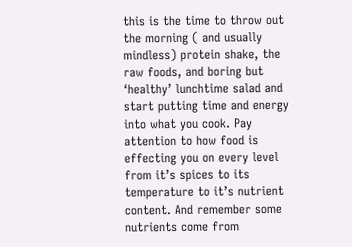this is the time to throw out the morning ( and usually mindless) protein shake, the raw foods, and boring but ‘healthy’ lunchtime salad and start putting time and energy into what you cook. Pay attention to how food is effecting you on every level from it’s spices to its temperature to it’s nutrient content. And remember some nutrients come from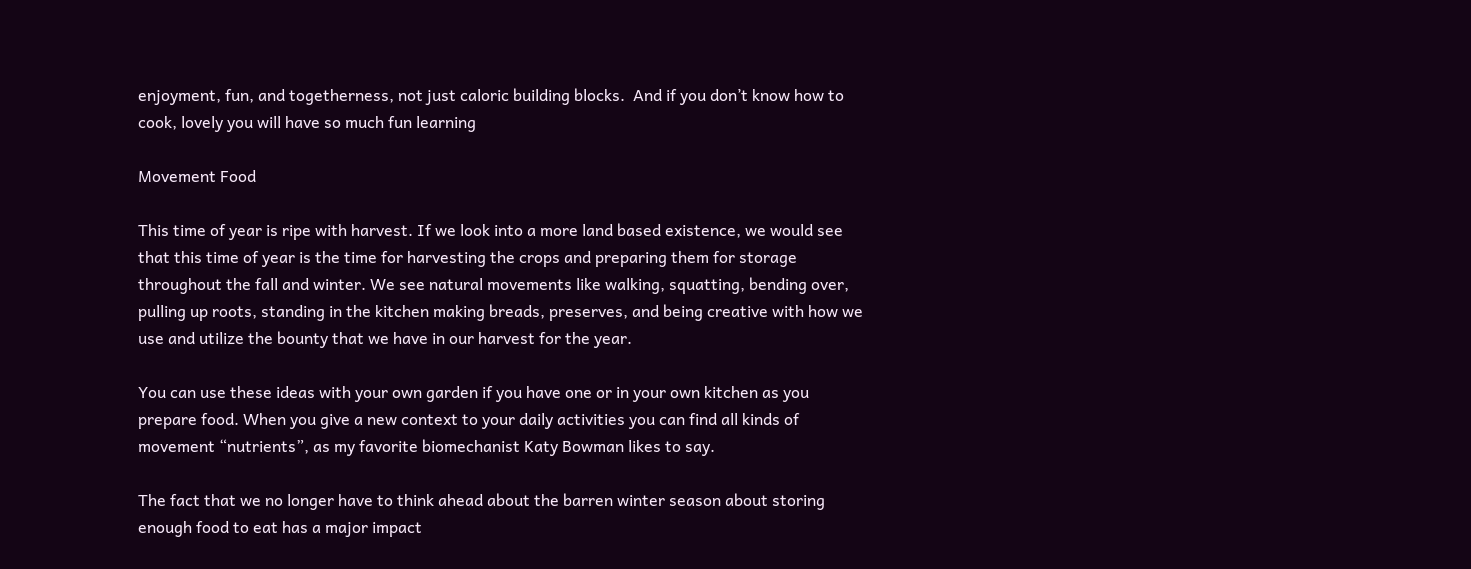enjoyment, fun, and togetherness, not just caloric building blocks.  And if you don’t know how to cook, lovely you will have so much fun learning

Movement Food

This time of year is ripe with harvest. If we look into a more land based existence, we would see that this time of year is the time for harvesting the crops and preparing them for storage throughout the fall and winter. We see natural movements like walking, squatting, bending over, pulling up roots, standing in the kitchen making breads, preserves, and being creative with how we use and utilize the bounty that we have in our harvest for the year.

You can use these ideas with your own garden if you have one or in your own kitchen as you prepare food. When you give a new context to your daily activities you can find all kinds of movement “nutrients”, as my favorite biomechanist Katy Bowman likes to say.

The fact that we no longer have to think ahead about the barren winter season about storing enough food to eat has a major impact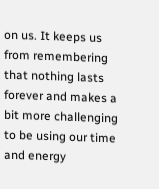on us. It keeps us from remembering that nothing lasts forever and makes a bit more challenging to be using our time and energy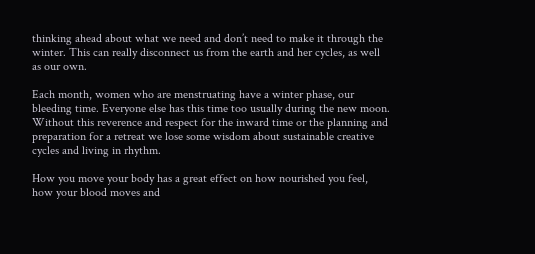thinking ahead about what we need and don’t need to make it through the winter. This can really disconnect us from the earth and her cycles, as well as our own.

Each month, women who are menstruating have a winter phase, our bleeding time. Everyone else has this time too usually during the new moon. Without this reverence and respect for the inward time or the planning and preparation for a retreat we lose some wisdom about sustainable creative cycles and living in rhythm.

How you move your body has a great effect on how nourished you feel, how your blood moves and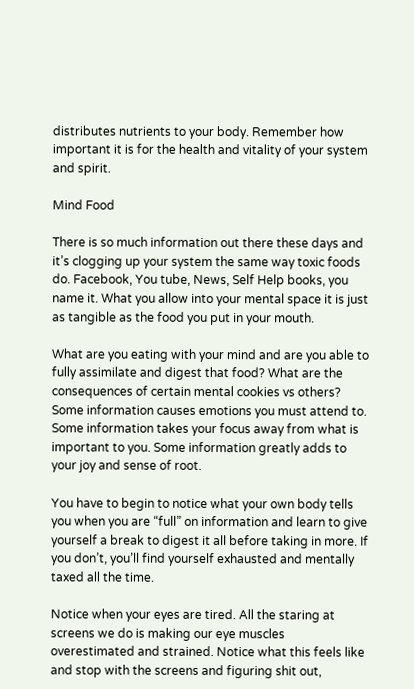distributes nutrients to your body. Remember how important it is for the health and vitality of your system and spirit.

Mind Food

There is so much information out there these days and it’s clogging up your system the same way toxic foods do. Facebook, You tube, News, Self Help books, you name it. What you allow into your mental space it is just as tangible as the food you put in your mouth.

What are you eating with your mind and are you able to fully assimilate and digest that food? What are the consequences of certain mental cookies vs others? Some information causes emotions you must attend to. Some information takes your focus away from what is important to you. Some information greatly adds to your joy and sense of root.

You have to begin to notice what your own body tells you when you are “full” on information and learn to give yourself a break to digest it all before taking in more. If you don’t, you’ll find yourself exhausted and mentally taxed all the time.

Notice when your eyes are tired. All the staring at screens we do is making our eye muscles overestimated and strained. Notice what this feels like and stop with the screens and figuring shit out,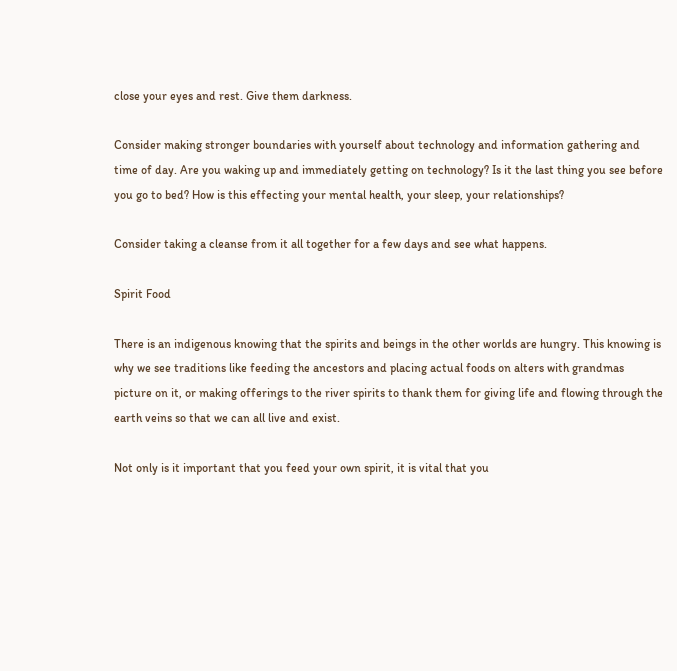close your eyes and rest. Give them darkness.

Consider making stronger boundaries with yourself about technology and information gathering and time of day. Are you waking up and immediately getting on technology? Is it the last thing you see before you go to bed? How is this effecting your mental health, your sleep, your relationships?

Consider taking a cleanse from it all together for a few days and see what happens.

Spirit Food

There is an indigenous knowing that the spirits and beings in the other worlds are hungry. This knowing is why we see traditions like feeding the ancestors and placing actual foods on alters with grandmas picture on it, or making offerings to the river spirits to thank them for giving life and flowing through the earth veins so that we can all live and exist.

Not only is it important that you feed your own spirit, it is vital that you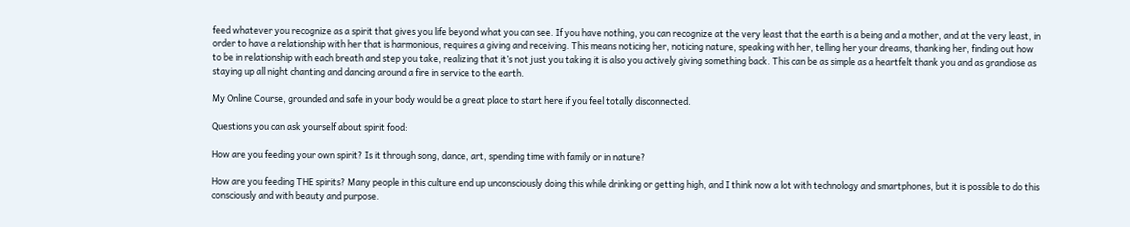feed whatever you recognize as a spirit that gives you life beyond what you can see. If you have nothing, you can recognize at the very least that the earth is a being and a mother, and at the very least, in order to have a relationship with her that is harmonious, requires a giving and receiving. This means noticing her, noticing nature, speaking with her, telling her your dreams, thanking her, finding out how to be in relationship with each breath and step you take, realizing that it’s not just you taking it is also you actively giving something back. This can be as simple as a heartfelt thank you and as grandiose as staying up all night chanting and dancing around a fire in service to the earth.

My Online Course, grounded and safe in your body would be a great place to start here if you feel totally disconnected.

Questions you can ask yourself about spirit food:

How are you feeding your own spirit? Is it through song, dance, art, spending time with family or in nature?

How are you feeding THE spirits? Many people in this culture end up unconsciously doing this while drinking or getting high, and I think now a lot with technology and smartphones, but it is possible to do this consciously and with beauty and purpose.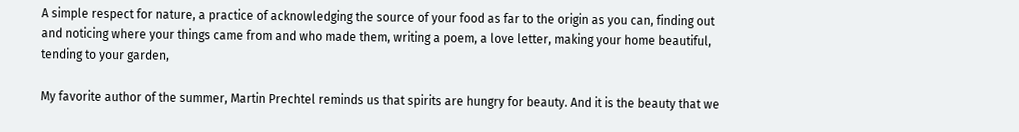A simple respect for nature, a practice of acknowledging the source of your food as far to the origin as you can, finding out and noticing where your things came from and who made them, writing a poem, a love letter, making your home beautiful, tending to your garden,

My favorite author of the summer, Martin Prechtel reminds us that spirits are hungry for beauty. And it is the beauty that we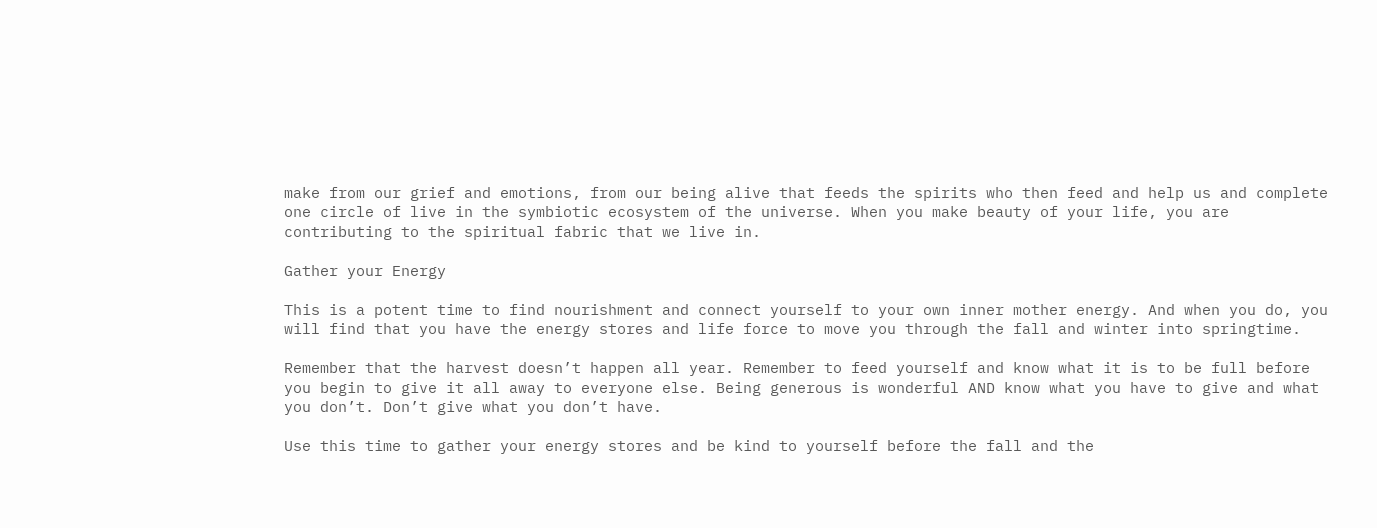make from our grief and emotions, from our being alive that feeds the spirits who then feed and help us and complete one circle of live in the symbiotic ecosystem of the universe. When you make beauty of your life, you are contributing to the spiritual fabric that we live in.

Gather your Energy

This is a potent time to find nourishment and connect yourself to your own inner mother energy. And when you do, you will find that you have the energy stores and life force to move you through the fall and winter into springtime.

Remember that the harvest doesn’t happen all year. Remember to feed yourself and know what it is to be full before you begin to give it all away to everyone else. Being generous is wonderful AND know what you have to give and what you don’t. Don’t give what you don’t have.

Use this time to gather your energy stores and be kind to yourself before the fall and the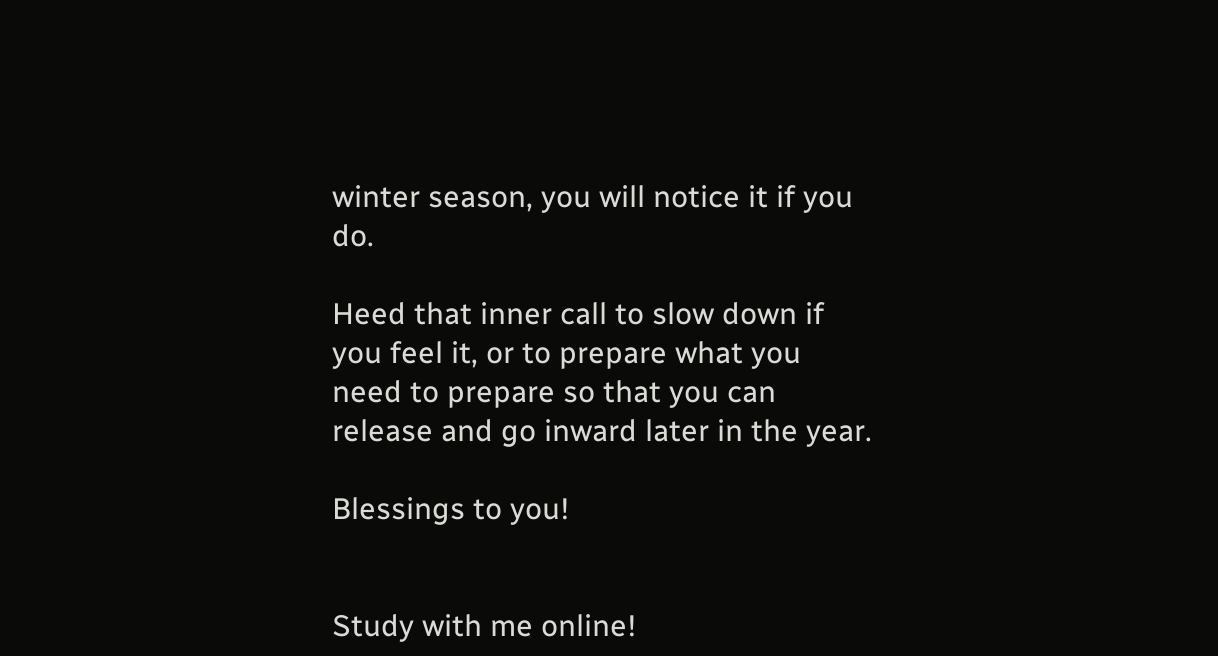winter season, you will notice it if you do.

Heed that inner call to slow down if you feel it, or to prepare what you need to prepare so that you can release and go inward later in the year.

Blessings to you!


Study with me online!